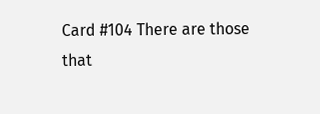Card #104 There are those that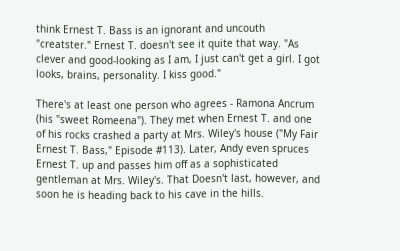think Ernest T. Bass is an ignorant and uncouth "creatster." Ernest T. doesn't see it quite that way. "As clever and good-looking as I am, I just can't get a girl. I got looks, brains, personality. I kiss good."

There's at least one person who agrees - Ramona Ancrum (his "sweet Romeena"). They met when Ernest T. and one of his rocks crashed a party at Mrs. Wiley's house ("My Fair Ernest T. Bass," Episode #113). Later, Andy even spruces Ernest T. up and passes him off as a sophisticated gentleman at Mrs. Wiley's. That Doesn't last, however, and soon he is heading back to his cave in the hills.